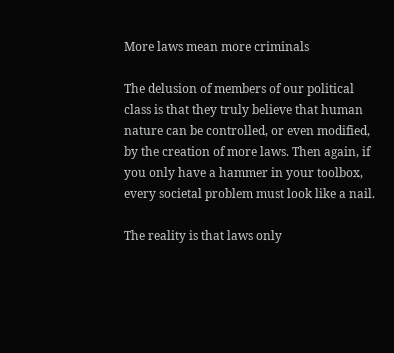More laws mean more criminals

The delusion of members of our political class is that they truly believe that human nature can be controlled, or even modified, by the creation of more laws. Then again, if you only have a hammer in your toolbox, every societal problem must look like a nail.

The reality is that laws only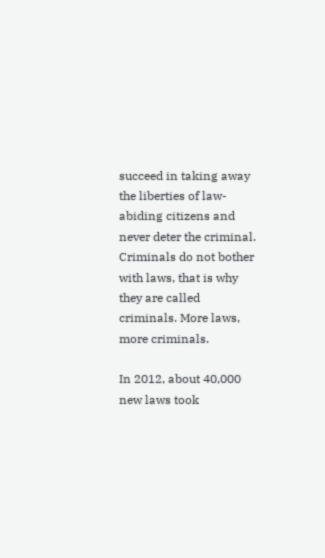succeed in taking away the liberties of law-abiding citizens and never deter the criminal. Criminals do not bother with laws, that is why they are called criminals. More laws, more criminals.

In 2012, about 40,000 new laws took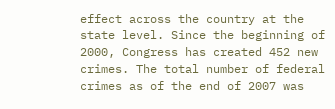effect across the country at the state level. Since the beginning of 2000, Congress has created 452 new crimes. The total number of federal crimes as of the end of 2007 was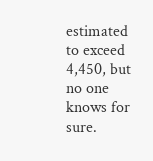estimated to exceed 4,450, but no one knows for sure.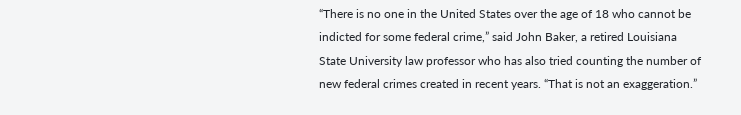“There is no one in the United States over the age of 18 who cannot be indicted for some federal crime,” said John Baker, a retired Louisiana State University law professor who has also tried counting the number of new federal crimes created in recent years. “That is not an exaggeration.”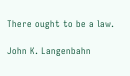There ought to be a law.

John K. Langenbahn